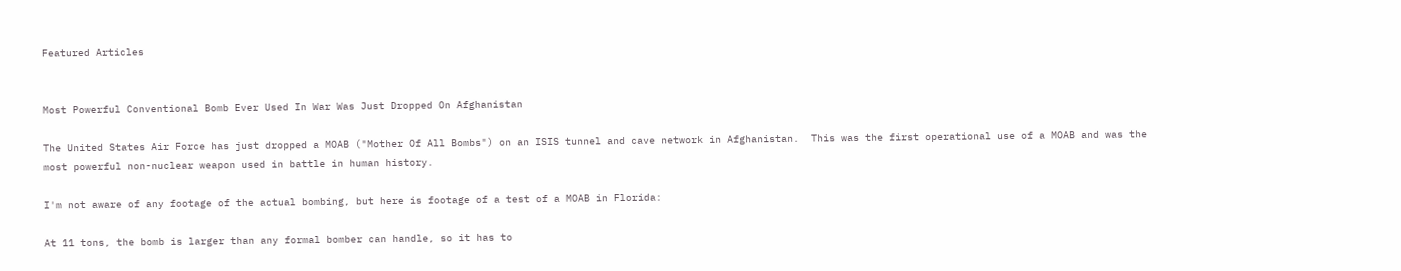Featured Articles


Most Powerful Conventional Bomb Ever Used In War Was Just Dropped On Afghanistan

The United States Air Force has just dropped a MOAB ("Mother Of All Bombs") on an ISIS tunnel and cave network in Afghanistan.  This was the first operational use of a MOAB and was the most powerful non-nuclear weapon used in battle in human history.

I'm not aware of any footage of the actual bombing, but here is footage of a test of a MOAB in Florida:

At 11 tons, the bomb is larger than any formal bomber can handle, so it has to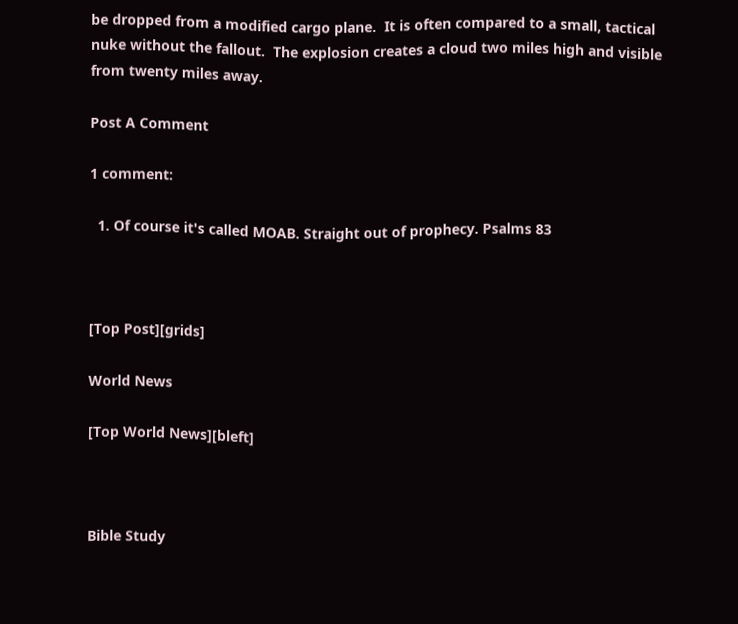be dropped from a modified cargo plane.  It is often compared to a small, tactical nuke without the fallout.  The explosion creates a cloud two miles high and visible from twenty miles away.

Post A Comment

1 comment:

  1. Of course it's called MOAB. Straight out of prophecy. Psalms 83



[Top Post][grids]

World News

[Top World News][bleft]



Bible Study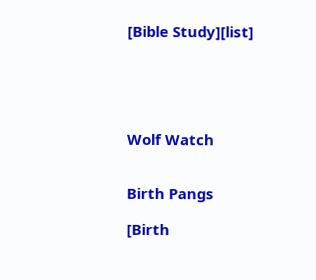[Bible Study][list]





Wolf Watch


Birth Pangs

[Birth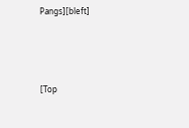Pangs][bleft]




[Top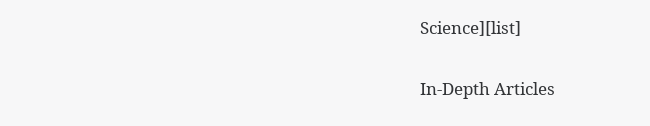Science][list]

In-Depth Articles